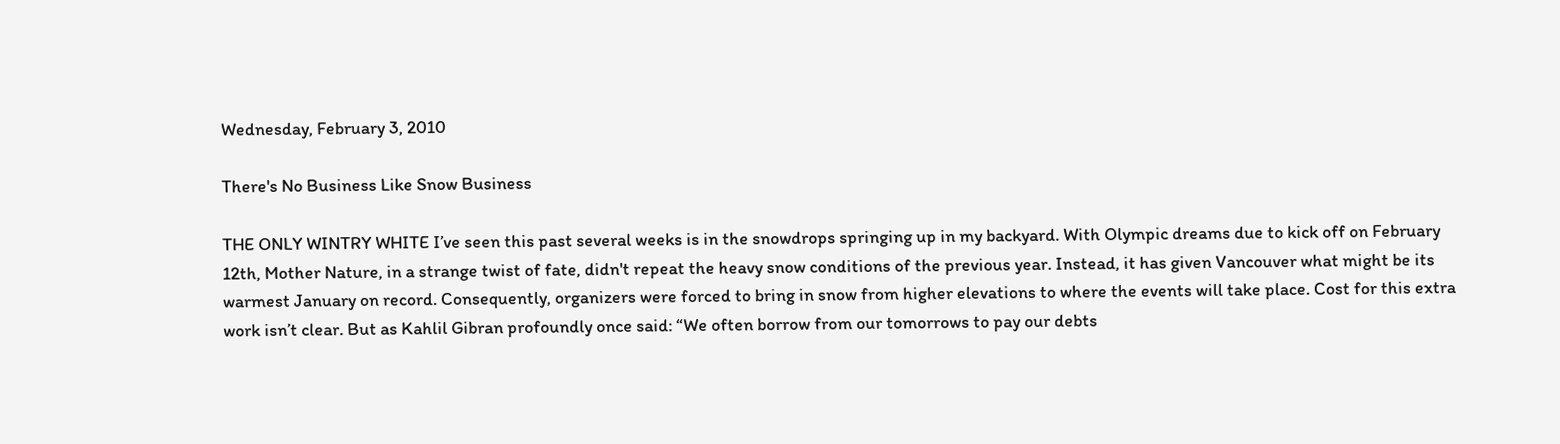Wednesday, February 3, 2010

There's No Business Like Snow Business

THE ONLY WINTRY WHITE I’ve seen this past several weeks is in the snowdrops springing up in my backyard. With Olympic dreams due to kick off on February 12th, Mother Nature, in a strange twist of fate, didn't repeat the heavy snow conditions of the previous year. Instead, it has given Vancouver what might be its warmest January on record. Consequently, organizers were forced to bring in snow from higher elevations to where the events will take place. Cost for this extra work isn’t clear. But as Kahlil Gibran profoundly once said: “We often borrow from our tomorrows to pay our debts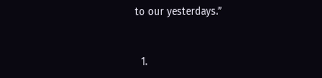to our yesterdays.”


  1.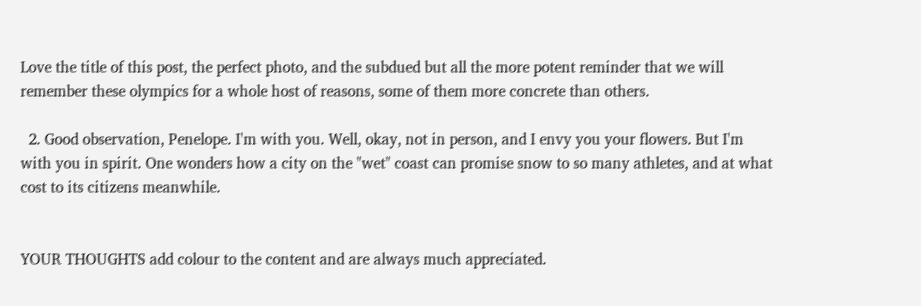Love the title of this post, the perfect photo, and the subdued but all the more potent reminder that we will remember these olympics for a whole host of reasons, some of them more concrete than others.

  2. Good observation, Penelope. I'm with you. Well, okay, not in person, and I envy you your flowers. But I'm with you in spirit. One wonders how a city on the "wet" coast can promise snow to so many athletes, and at what cost to its citizens meanwhile.


YOUR THOUGHTS add colour to the content and are always much appreciated.